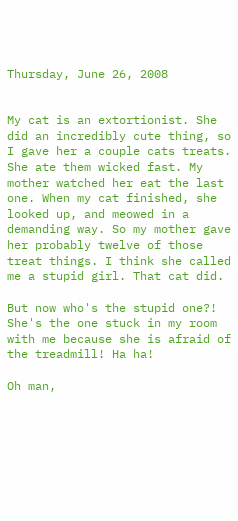Thursday, June 26, 2008


My cat is an extortionist. She did an incredibly cute thing, so I gave her a couple cats treats. She ate them wicked fast. My mother watched her eat the last one. When my cat finished, she looked up, and meowed in a demanding way. So my mother gave her probably twelve of those treat things. I think she called me a stupid girl. That cat did.

But now who's the stupid one?! She's the one stuck in my room with me because she is afraid of the treadmill! Ha ha!

Oh man,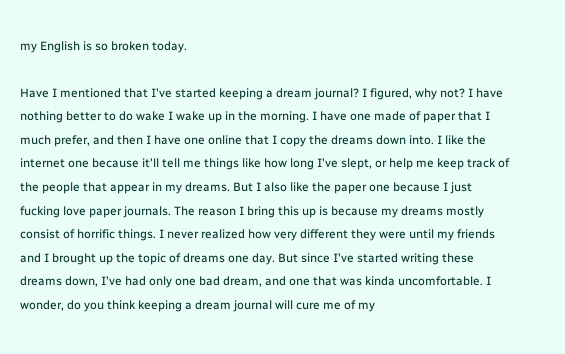my English is so broken today.

Have I mentioned that I've started keeping a dream journal? I figured, why not? I have nothing better to do wake I wake up in the morning. I have one made of paper that I much prefer, and then I have one online that I copy the dreams down into. I like the internet one because it'll tell me things like how long I've slept, or help me keep track of the people that appear in my dreams. But I also like the paper one because I just fucking love paper journals. The reason I bring this up is because my dreams mostly consist of horrific things. I never realized how very different they were until my friends and I brought up the topic of dreams one day. But since I've started writing these dreams down, I've had only one bad dream, and one that was kinda uncomfortable. I wonder, do you think keeping a dream journal will cure me of my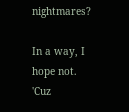nightmares?

In a way, I hope not. 'Cuz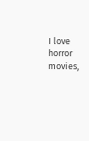I love horror movies,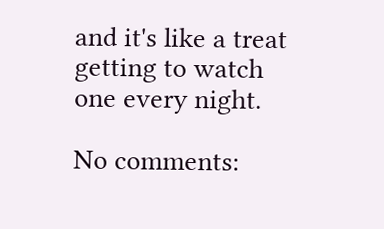and it's like a treat getting to watch one every night.

No comments: